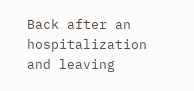Back after an hospitalization and leaving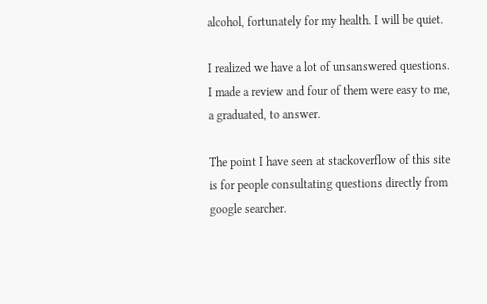alcohol, fortunately for my health. I will be quiet.

I realized we have a lot of unsanswered questions. I made a review and four of them were easy to me, a graduated, to answer.

The point I have seen at stackoverflow of this site is for people consultating questions directly from google searcher.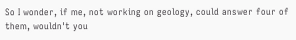So I wonder, if me, not working on geology, could answer four of them, wouldn't you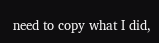need to copy what I did,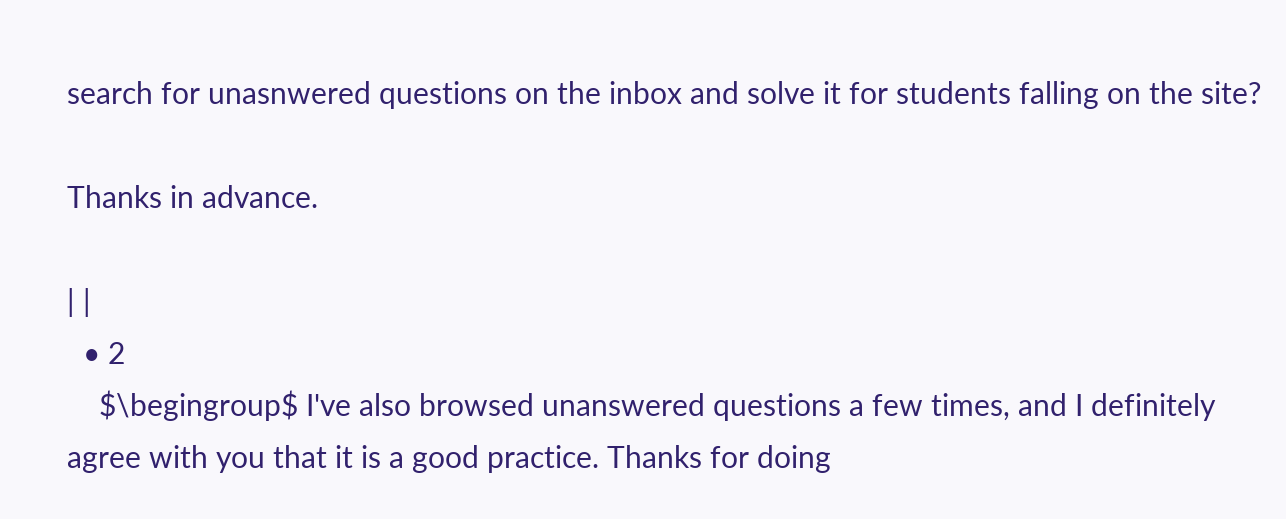search for unasnwered questions on the inbox and solve it for students falling on the site?

Thanks in advance.

| |
  • 2
    $\begingroup$ I've also browsed unanswered questions a few times, and I definitely agree with you that it is a good practice. Thanks for doing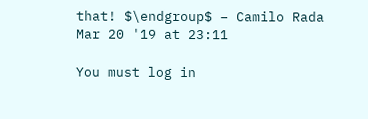that! $\endgroup$ – Camilo Rada Mar 20 '19 at 23:11

You must log in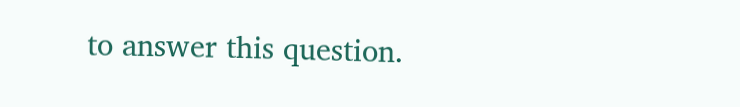to answer this question.